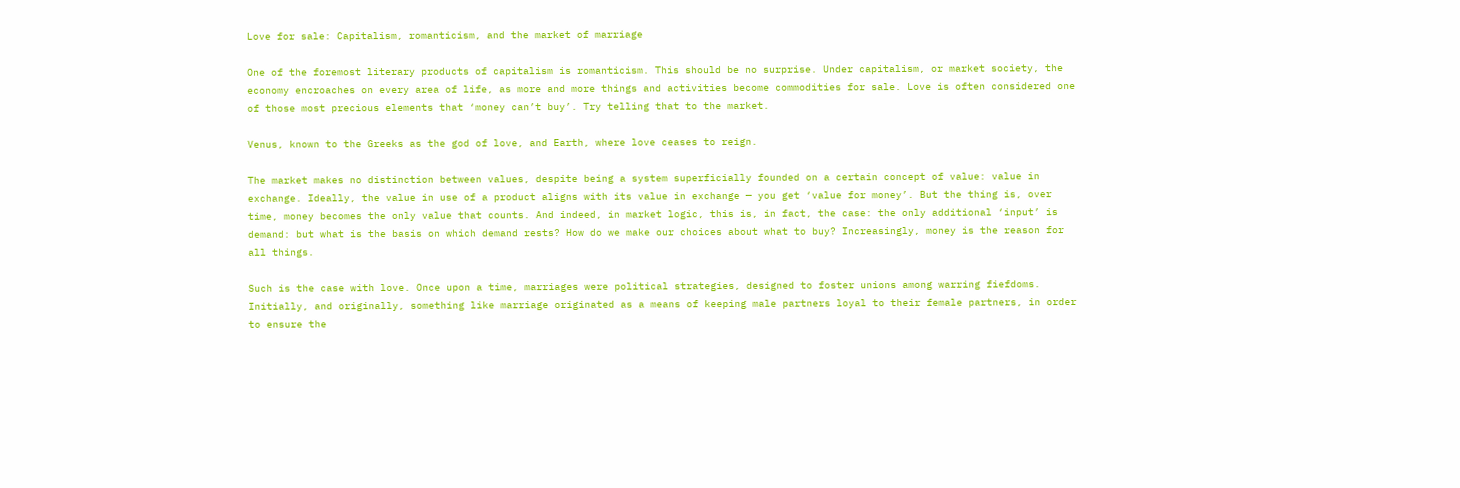Love for sale: Capitalism, romanticism, and the market of marriage

One of the foremost literary products of capitalism is romanticism. This should be no surprise. Under capitalism, or market society, the economy encroaches on every area of life, as more and more things and activities become commodities for sale. Love is often considered one of those most precious elements that ‘money can’t buy’. Try telling that to the market.

Venus, known to the Greeks as the god of love, and Earth, where love ceases to reign.

The market makes no distinction between values, despite being a system superficially founded on a certain concept of value: value in exchange. Ideally, the value in use of a product aligns with its value in exchange — you get ‘value for money’. But the thing is, over time, money becomes the only value that counts. And indeed, in market logic, this is, in fact, the case: the only additional ‘input’ is demand: but what is the basis on which demand rests? How do we make our choices about what to buy? Increasingly, money is the reason for all things.

Such is the case with love. Once upon a time, marriages were political strategies, designed to foster unions among warring fiefdoms. Initially, and originally, something like marriage originated as a means of keeping male partners loyal to their female partners, in order to ensure the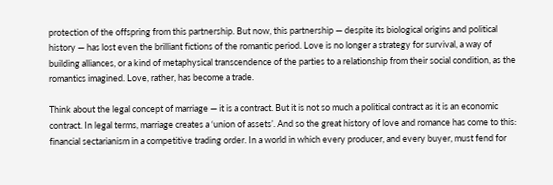protection of the offspring from this partnership. But now, this partnership — despite its biological origins and political history — has lost even the brilliant fictions of the romantic period. Love is no longer a strategy for survival, a way of building alliances, or a kind of metaphysical transcendence of the parties to a relationship from their social condition, as the romantics imagined. Love, rather, has become a trade.

Think about the legal concept of marriage — it is a contract. But it is not so much a political contract as it is an economic contract. In legal terms, marriage creates a ‘union of assets’. And so the great history of love and romance has come to this: financial sectarianism in a competitive trading order. In a world in which every producer, and every buyer, must fend for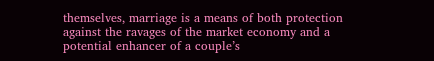themselves, marriage is a means of both protection against the ravages of the market economy and a potential enhancer of a couple’s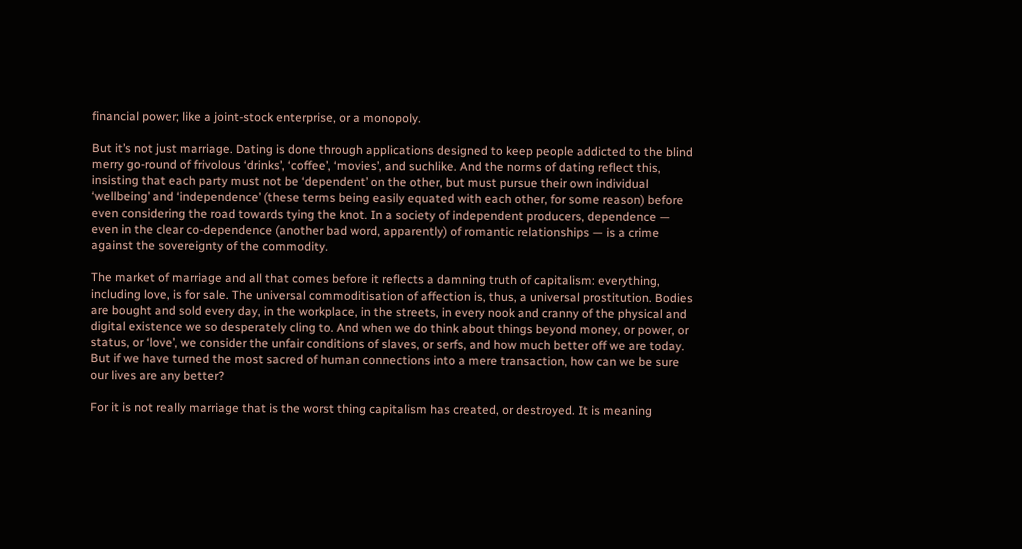financial power; like a joint-stock enterprise, or a monopoly.

But it’s not just marriage. Dating is done through applications designed to keep people addicted to the blind merry go-round of frivolous ‘drinks’, ‘coffee’, ‘movies’, and suchlike. And the norms of dating reflect this, insisting that each party must not be ‘dependent’ on the other, but must pursue their own individual ‘wellbeing’ and ‘independence’ (these terms being easily equated with each other, for some reason) before even considering the road towards tying the knot. In a society of independent producers, dependence — even in the clear co-dependence (another bad word, apparently) of romantic relationships — is a crime against the sovereignty of the commodity.

The market of marriage and all that comes before it reflects a damning truth of capitalism: everything, including love, is for sale. The universal commoditisation of affection is, thus, a universal prostitution. Bodies are bought and sold every day, in the workplace, in the streets, in every nook and cranny of the physical and digital existence we so desperately cling to. And when we do think about things beyond money, or power, or status, or ‘love’, we consider the unfair conditions of slaves, or serfs, and how much better off we are today. But if we have turned the most sacred of human connections into a mere transaction, how can we be sure our lives are any better?

For it is not really marriage that is the worst thing capitalism has created, or destroyed. It is meaning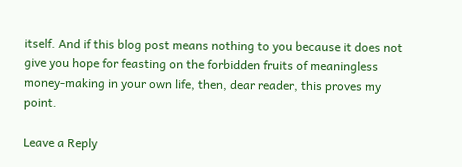itself. And if this blog post means nothing to you because it does not give you hope for feasting on the forbidden fruits of meaningless money-making in your own life, then, dear reader, this proves my point.

Leave a Reply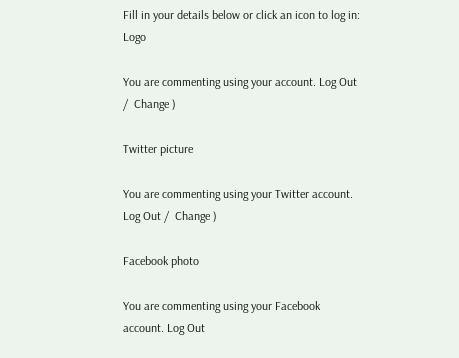Fill in your details below or click an icon to log in: Logo

You are commenting using your account. Log Out /  Change )

Twitter picture

You are commenting using your Twitter account. Log Out /  Change )

Facebook photo

You are commenting using your Facebook account. Log Out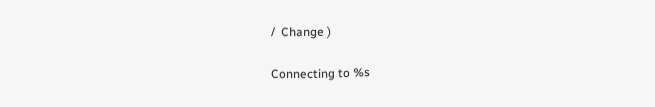/  Change )

Connecting to %s